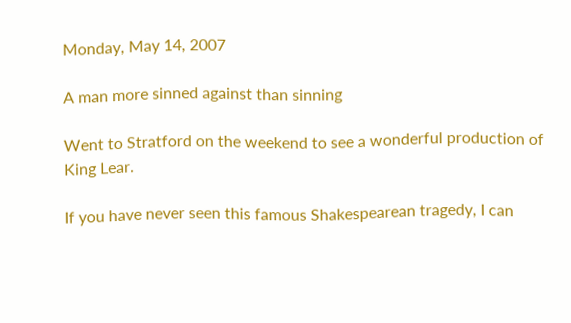Monday, May 14, 2007

A man more sinned against than sinning

Went to Stratford on the weekend to see a wonderful production of King Lear.

If you have never seen this famous Shakespearean tragedy, I can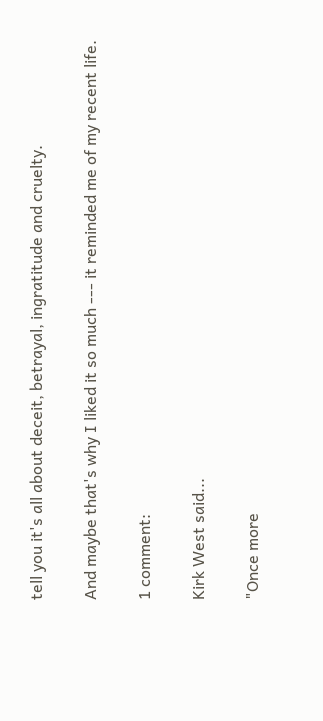tell you it's all about deceit, betrayal, ingratitude and cruelty.

And maybe that's why I liked it so much --- it reminded me of my recent life.

1 comment:

Kirk West said...

"Once more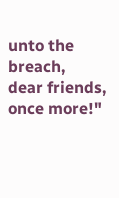unto the breach,
dear friends, once more!"